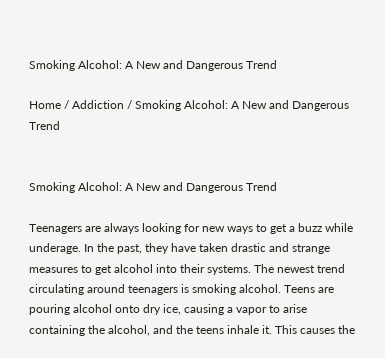Smoking Alcohol: A New and Dangerous Trend

Home / Addiction / Smoking Alcohol: A New and Dangerous Trend


Smoking Alcohol: A New and Dangerous Trend

Teenagers are always looking for new ways to get a buzz while underage. In the past, they have taken drastic and strange measures to get alcohol into their systems. The newest trend circulating around teenagers is smoking alcohol. Teens are pouring alcohol onto dry ice, causing a vapor to arise containing the alcohol, and the teens inhale it. This causes the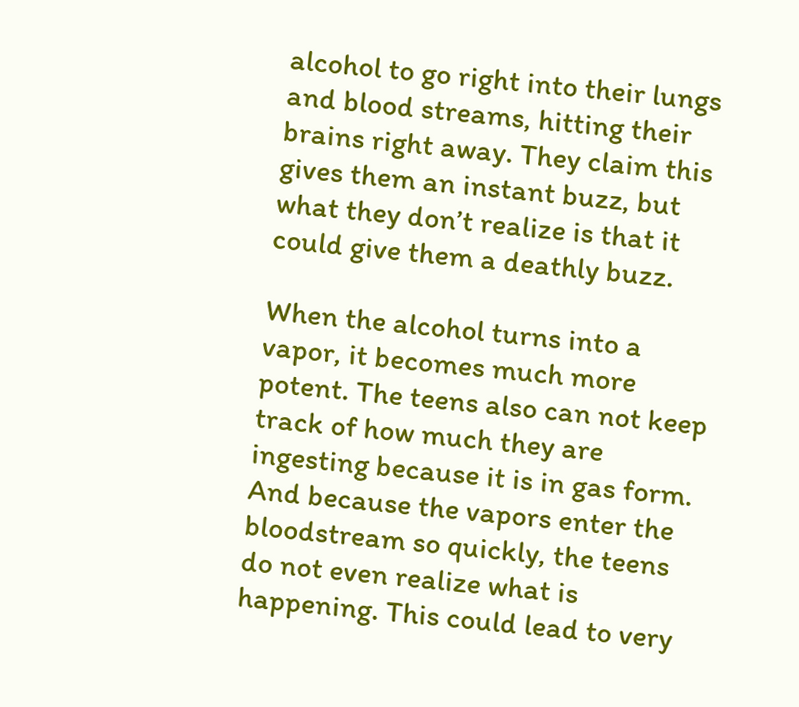alcohol to go right into their lungs and blood streams, hitting their brains right away. They claim this gives them an instant buzz, but what they don’t realize is that it could give them a deathly buzz.

When the alcohol turns into a vapor, it becomes much more potent. The teens also can not keep track of how much they are ingesting because it is in gas form. And because the vapors enter the bloodstream so quickly, the teens do not even realize what is happening. This could lead to very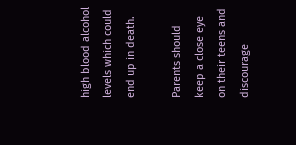high blood alcohol levels which could end up in death.

Parents should keep a close eye on their teens and discourage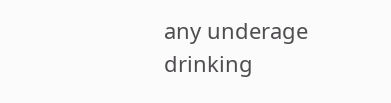any underage drinking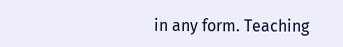in any form. Teaching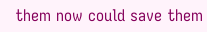them now could save them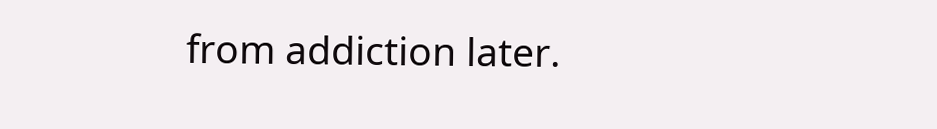from addiction later.